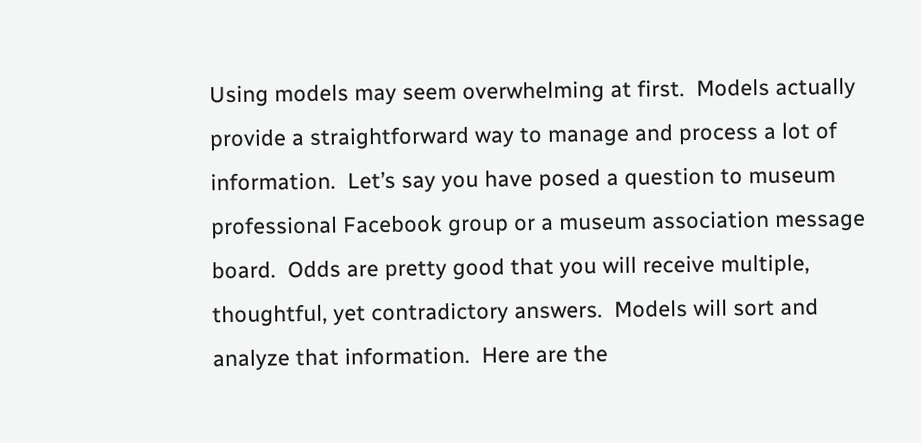Using models may seem overwhelming at first.  Models actually provide a straightforward way to manage and process a lot of information.  Let’s say you have posed a question to museum professional Facebook group or a museum association message board.  Odds are pretty good that you will receive multiple, thoughtful, yet contradictory answers.  Models will sort and analyze that information.  Here are the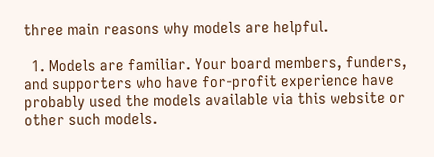three main reasons why models are helpful.

  1. Models are familiar. Your board members, funders, and supporters who have for-profit experience have probably used the models available via this website or other such models.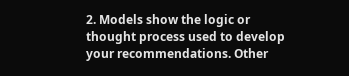2. Models show the logic or thought process used to develop your recommendations. Other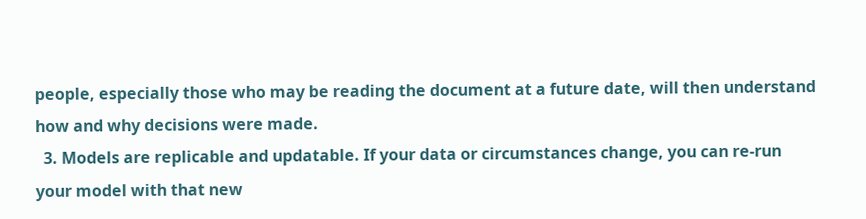people, especially those who may be reading the document at a future date, will then understand how and why decisions were made.
  3. Models are replicable and updatable. If your data or circumstances change, you can re-run your model with that new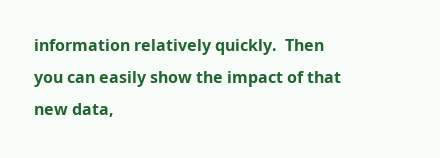information relatively quickly.  Then you can easily show the impact of that new data,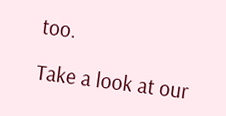too.

Take a look at our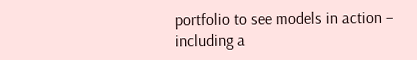portfolio to see models in action – including a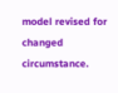model revised for changed circumstance.